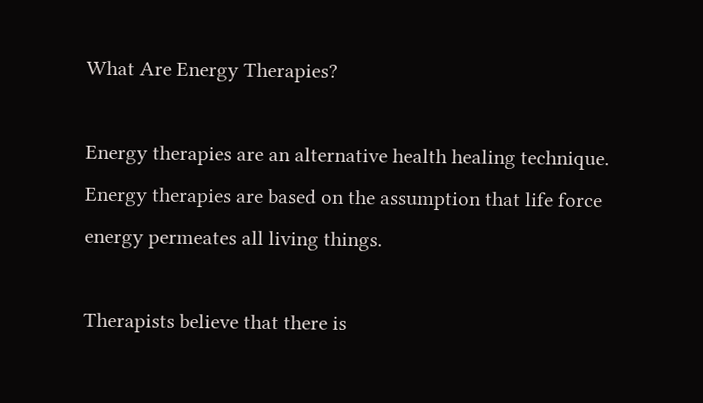What Are Energy Therapies?

Energy therapies are an alternative health healing technique. Energy therapies are based on the assumption that life force energy permeates all living things.

Therapists believe that there is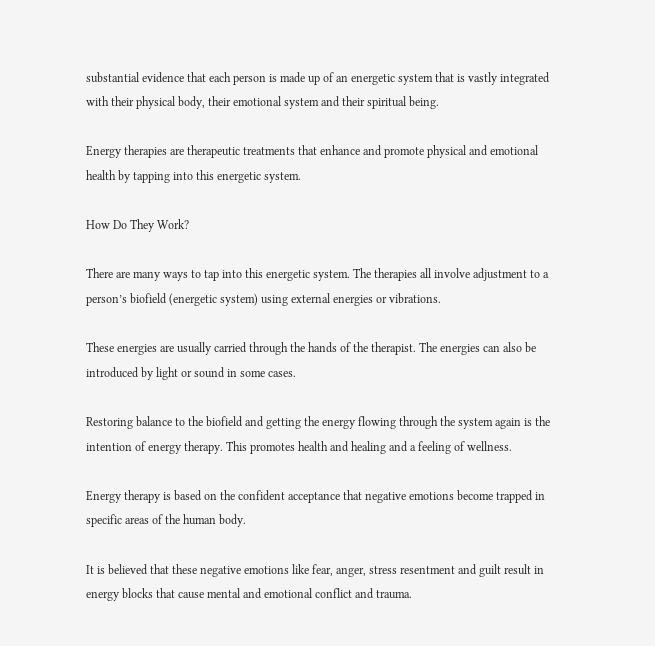substantial evidence that each person is made up of an energetic system that is vastly integrated with their physical body, their emotional system and their spiritual being.

Energy therapies are therapeutic treatments that enhance and promote physical and emotional health by tapping into this energetic system.

How Do They Work?

There are many ways to tap into this energetic system. The therapies all involve adjustment to a person’s biofield (energetic system) using external energies or vibrations.

These energies are usually carried through the hands of the therapist. The energies can also be introduced by light or sound in some cases.

Restoring balance to the biofield and getting the energy flowing through the system again is the intention of energy therapy. This promotes health and healing and a feeling of wellness.

Energy therapy is based on the confident acceptance that negative emotions become trapped in specific areas of the human body.

It is believed that these negative emotions like fear, anger, stress resentment and guilt result in energy blocks that cause mental and emotional conflict and trauma.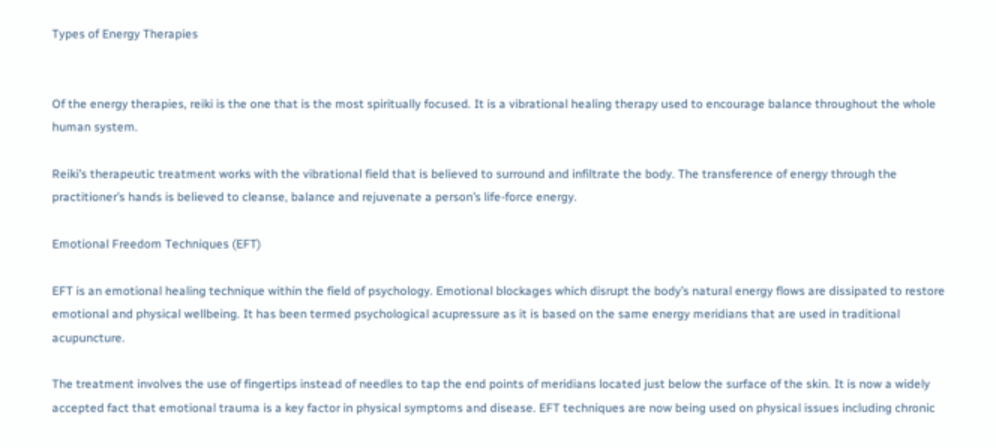Types of Energy Therapies


Of the energy therapies, reiki is the one that is the most spiritually focused. It is a vibrational healing therapy used to encourage balance throughout the whole human system.

Reiki’s therapeutic treatment works with the vibrational field that is believed to surround and infiltrate the body. The transference of energy through the practitioner’s hands is believed to cleanse, balance and rejuvenate a person’s life-force energy.

Emotional Freedom Techniques (EFT)

EFT is an emotional healing technique within the field of psychology. Emotional blockages which disrupt the body’s natural energy flows are dissipated to restore emotional and physical wellbeing. It has been termed psychological acupressure as it is based on the same energy meridians that are used in traditional acupuncture.

The treatment involves the use of fingertips instead of needles to tap the end points of meridians located just below the surface of the skin. It is now a widely accepted fact that emotional trauma is a key factor in physical symptoms and disease. EFT techniques are now being used on physical issues including chronic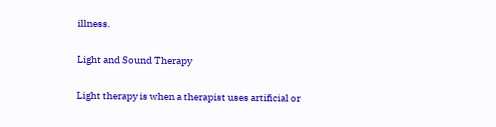illness.

Light and Sound Therapy

Light therapy is when a therapist uses artificial or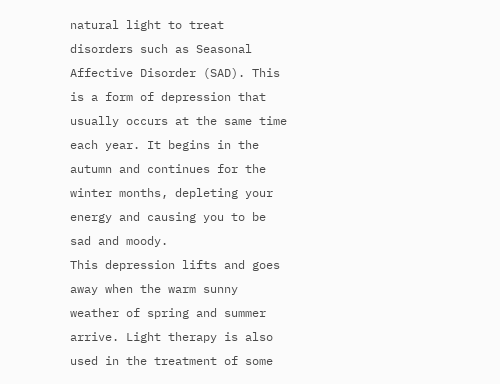natural light to treat disorders such as Seasonal Affective Disorder (SAD). This is a form of depression that usually occurs at the same time each year. It begins in the autumn and continues for the winter months, depleting your energy and causing you to be sad and moody.
This depression lifts and goes away when the warm sunny weather of spring and summer arrive. Light therapy is also used in the treatment of some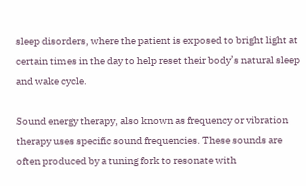sleep disorders, where the patient is exposed to bright light at certain times in the day to help reset their body’s natural sleep and wake cycle.

Sound energy therapy, also known as frequency or vibration therapy uses specific sound frequencies. These sounds are often produced by a tuning fork to resonate with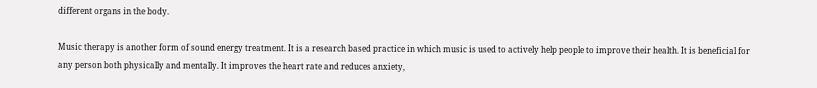different organs in the body.

Music therapy is another form of sound energy treatment. It is a research based practice in which music is used to actively help people to improve their health. It is beneficial for any person both physically and mentally. It improves the heart rate and reduces anxiety,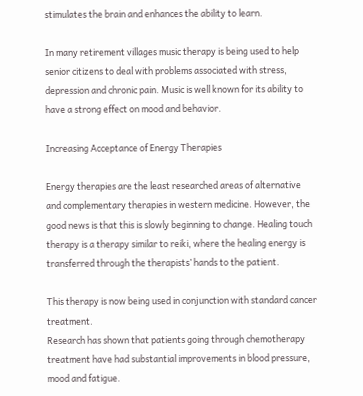stimulates the brain and enhances the ability to learn.

In many retirement villages music therapy is being used to help senior citizens to deal with problems associated with stress, depression and chronic pain. Music is well known for its ability to have a strong effect on mood and behavior.

Increasing Acceptance of Energy Therapies

Energy therapies are the least researched areas of alternative and complementary therapies in western medicine. However, the good news is that this is slowly beginning to change. Healing touch therapy is a therapy similar to reiki, where the healing energy is transferred through the therapists’ hands to the patient.

This therapy is now being used in conjunction with standard cancer treatment.
Research has shown that patients going through chemotherapy treatment have had substantial improvements in blood pressure, mood and fatigue.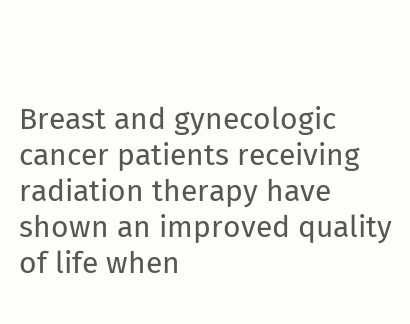Breast and gynecologic cancer patients receiving radiation therapy have shown an improved quality of life when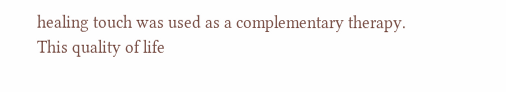healing touch was used as a complementary therapy. This quality of life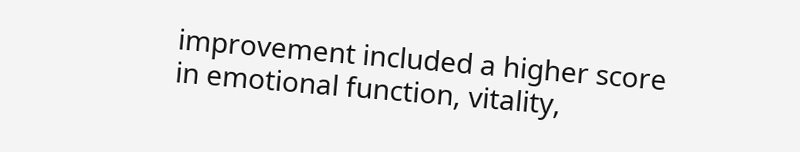improvement included a higher score in emotional function, vitality,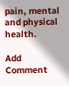pain, mental and physical health.

Add Comment